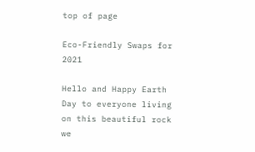top of page

Eco-Friendly Swaps for 2021

Hello and Happy Earth Day to everyone living on this beautiful rock we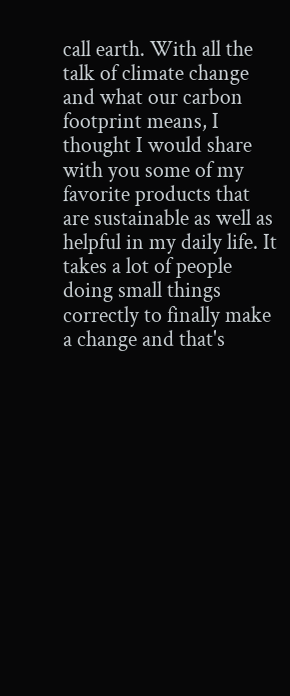call earth. With all the talk of climate change and what our carbon footprint means, I thought I would share with you some of my favorite products that are sustainable as well as helpful in my daily life. It takes a lot of people doing small things correctly to finally make a change and that's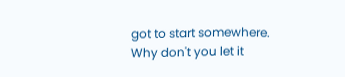got to start somewhere. Why don't you let it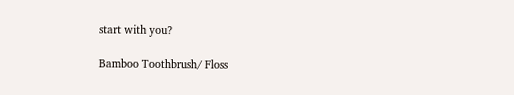start with you?

Bamboo Toothbrush/ Floss